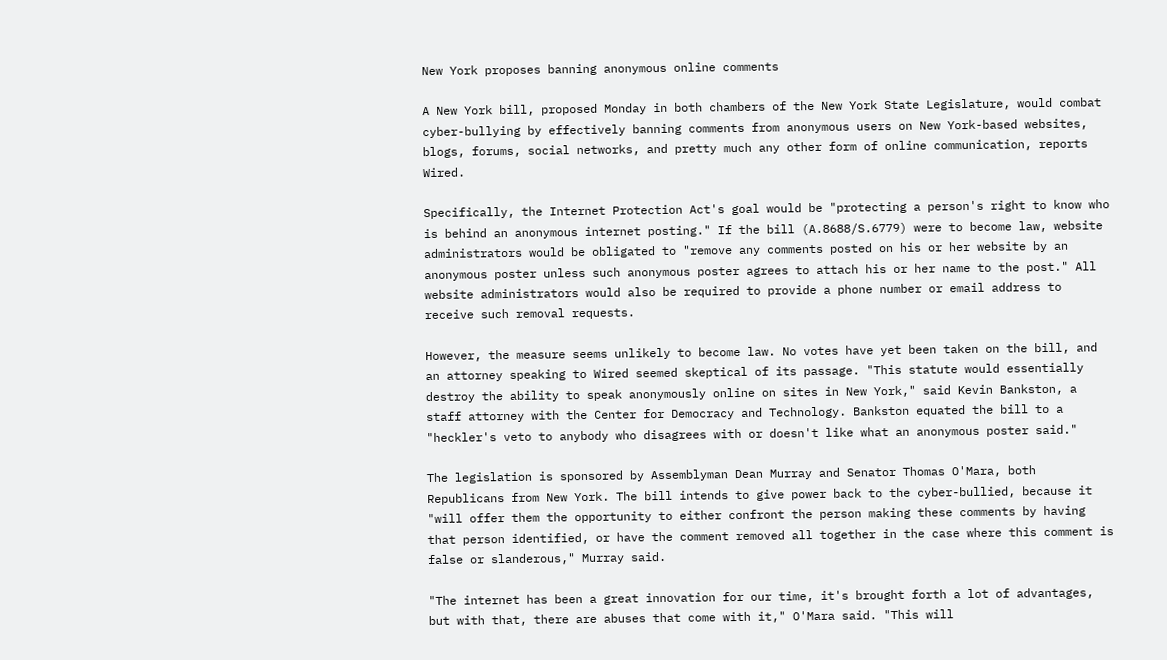New York proposes banning anonymous online comments

A New York bill, proposed Monday in both chambers of the New York State Legislature, would combat cyber-bullying by effectively banning comments from anonymous users on New York-based websites, blogs, forums, social networks, and pretty much any other form of online communication, reports Wired.

Specifically, the Internet Protection Act's goal would be "protecting a person's right to know who is behind an anonymous internet posting." If the bill (A.8688/S.6779) were to become law, website administrators would be obligated to "remove any comments posted on his or her website by an anonymous poster unless such anonymous poster agrees to attach his or her name to the post." All website administrators would also be required to provide a phone number or email address to receive such removal requests.

However, the measure seems unlikely to become law. No votes have yet been taken on the bill, and an attorney speaking to Wired seemed skeptical of its passage. "This statute would essentially destroy the ability to speak anonymously online on sites in New York," said Kevin Bankston, a staff attorney with the Center for Democracy and Technology. Bankston equated the bill to a "heckler's veto to anybody who disagrees with or doesn't like what an anonymous poster said."

The legislation is sponsored by Assemblyman Dean Murray and Senator Thomas O'Mara, both Republicans from New York. The bill intends to give power back to the cyber-bullied, because it "will offer them the opportunity to either confront the person making these comments by having that person identified, or have the comment removed all together in the case where this comment is false or slanderous," Murray said.

"The internet has been a great innovation for our time, it's brought forth a lot of advantages, but with that, there are abuses that come with it," O'Mara said. "This will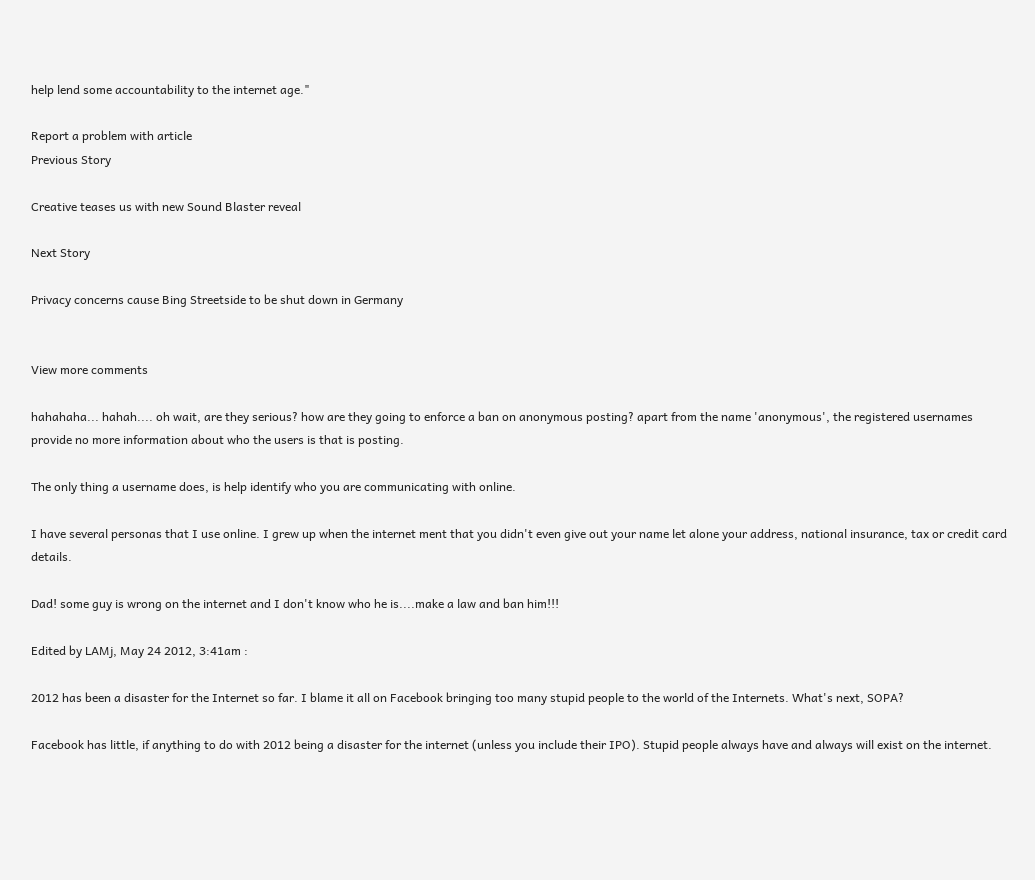help lend some accountability to the internet age."

Report a problem with article
Previous Story

Creative teases us with new Sound Blaster reveal

Next Story

Privacy concerns cause Bing Streetside to be shut down in Germany


View more comments

hahahaha... hahah.... oh wait, are they serious? how are they going to enforce a ban on anonymous posting? apart from the name 'anonymous', the registered usernames provide no more information about who the users is that is posting.

The only thing a username does, is help identify who you are communicating with online.

I have several personas that I use online. I grew up when the internet ment that you didn't even give out your name let alone your address, national insurance, tax or credit card details.

Dad! some guy is wrong on the internet and I don't know who he is....make a law and ban him!!!

Edited by LAMj, May 24 2012, 3:41am :

2012 has been a disaster for the Internet so far. I blame it all on Facebook bringing too many stupid people to the world of the Internets. What's next, SOPA?

Facebook has little, if anything to do with 2012 being a disaster for the internet (unless you include their IPO). Stupid people always have and always will exist on the internet.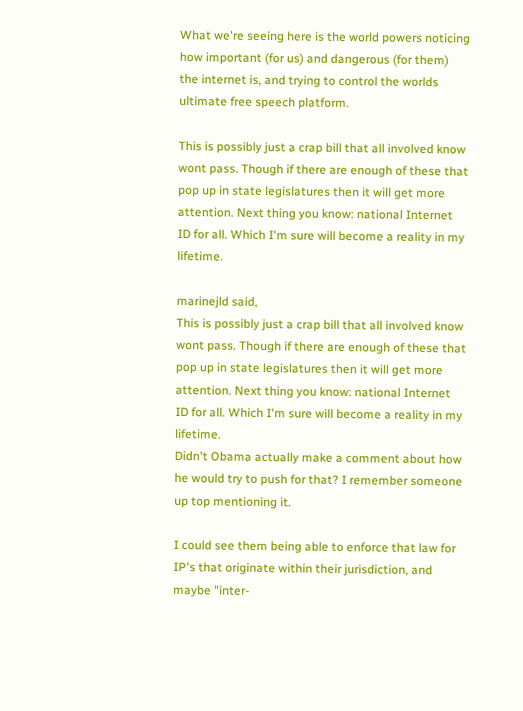What we're seeing here is the world powers noticing how important (for us) and dangerous (for them) the internet is, and trying to control the worlds ultimate free speech platform.

This is possibly just a crap bill that all involved know wont pass. Though if there are enough of these that pop up in state legislatures then it will get more attention. Next thing you know: national Internet ID for all. Which I'm sure will become a reality in my lifetime.

marinejld said,
This is possibly just a crap bill that all involved know wont pass. Though if there are enough of these that pop up in state legislatures then it will get more attention. Next thing you know: national Internet ID for all. Which I'm sure will become a reality in my lifetime.
Didn't Obama actually make a comment about how he would try to push for that? I remember someone up top mentioning it.

I could see them being able to enforce that law for IP's that originate within their jurisdiction, and maybe "inter-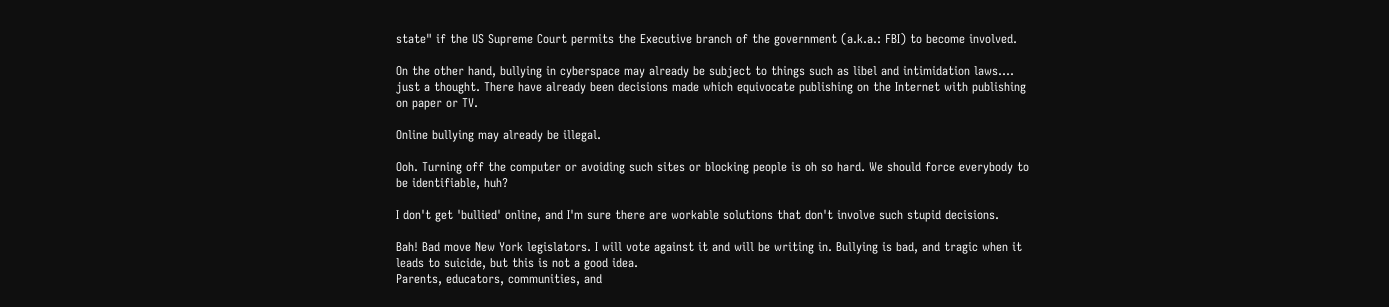state" if the US Supreme Court permits the Executive branch of the government (a.k.a.: FBI) to become involved.

On the other hand, bullying in cyberspace may already be subject to things such as libel and intimidation laws.... just a thought. There have already been decisions made which equivocate publishing on the Internet with publishing on paper or TV.

Online bullying may already be illegal.

Ooh. Turning off the computer or avoiding such sites or blocking people is oh so hard. We should force everybody to be identifiable, huh?

I don't get 'bullied' online, and I'm sure there are workable solutions that don't involve such stupid decisions.

Bah! Bad move New York legislators. I will vote against it and will be writing in. Bullying is bad, and tragic when it leads to suicide, but this is not a good idea.
Parents, educators, communities, and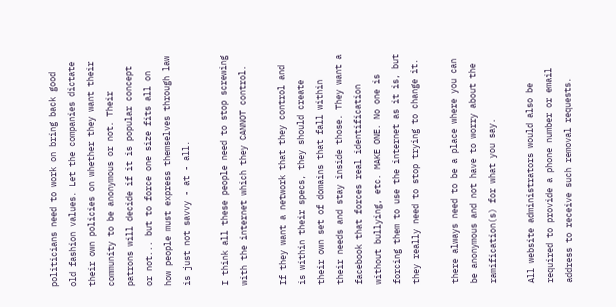politicians need to work on bring back good old fashion values. Let the companies dictate their own policies on whether they want their community to be anonymous or not. Their patrons will decide if it is popular concept or not... but to force one size fits all on how people must express themselves through law is just not savvy - at - all.

I think all these people need to stop screwing with the internet which they CANNOT control.

If they want a network that they control and is within their specs, they should create their own set of domains that fall within their needs and stay inside those. They want a facebook that forces real identification without bullying, etc. MAKE ONE. No one is forcing them to use the internet as it is, but they really need to stop trying to change it.

there always need to be a place where you can be anonymous and not have to worry about the ramification(s) for what you say.

All website administrators would also be required to provide a phone number or email address to receive such removal requests.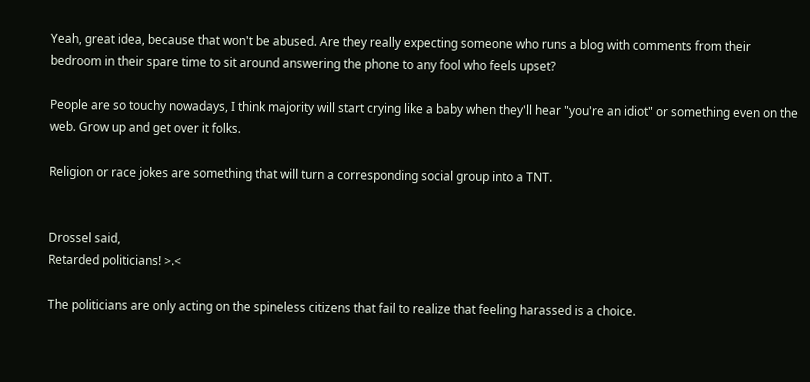Yeah, great idea, because that won't be abused. Are they really expecting someone who runs a blog with comments from their bedroom in their spare time to sit around answering the phone to any fool who feels upset?

People are so touchy nowadays, I think majority will start crying like a baby when they'll hear "you're an idiot" or something even on the web. Grow up and get over it folks.

Religion or race jokes are something that will turn a corresponding social group into a TNT.


Drossel said,
Retarded politicians! >.<

The politicians are only acting on the spineless citizens that fail to realize that feeling harassed is a choice.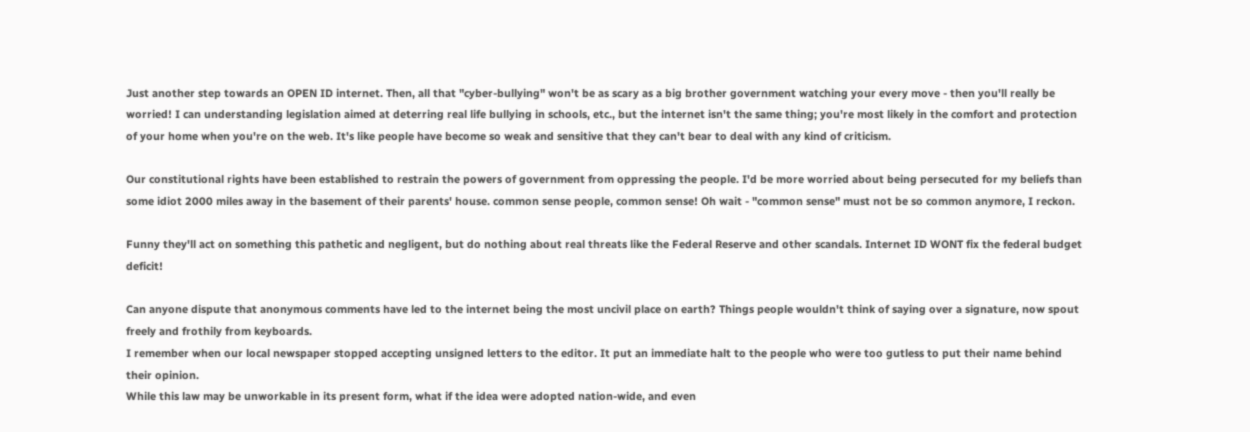Just another step towards an OPEN ID internet. Then, all that "cyber-bullying" won't be as scary as a big brother government watching your every move - then you'll really be worried! I can understanding legislation aimed at deterring real life bullying in schools, etc., but the internet isn't the same thing; you're most likely in the comfort and protection of your home when you're on the web. It's like people have become so weak and sensitive that they can't bear to deal with any kind of criticism.

Our constitutional rights have been established to restrain the powers of government from oppressing the people. I'd be more worried about being persecuted for my beliefs than some idiot 2000 miles away in the basement of their parents' house. common sense people, common sense! Oh wait - "common sense" must not be so common anymore, I reckon.

Funny they'll act on something this pathetic and negligent, but do nothing about real threats like the Federal Reserve and other scandals. Internet ID WONT fix the federal budget deficit!

Can anyone dispute that anonymous comments have led to the internet being the most uncivil place on earth? Things people wouldn't think of saying over a signature, now spout freely and frothily from keyboards.
I remember when our local newspaper stopped accepting unsigned letters to the editor. It put an immediate halt to the people who were too gutless to put their name behind their opinion.
While this law may be unworkable in its present form, what if the idea were adopted nation-wide, and even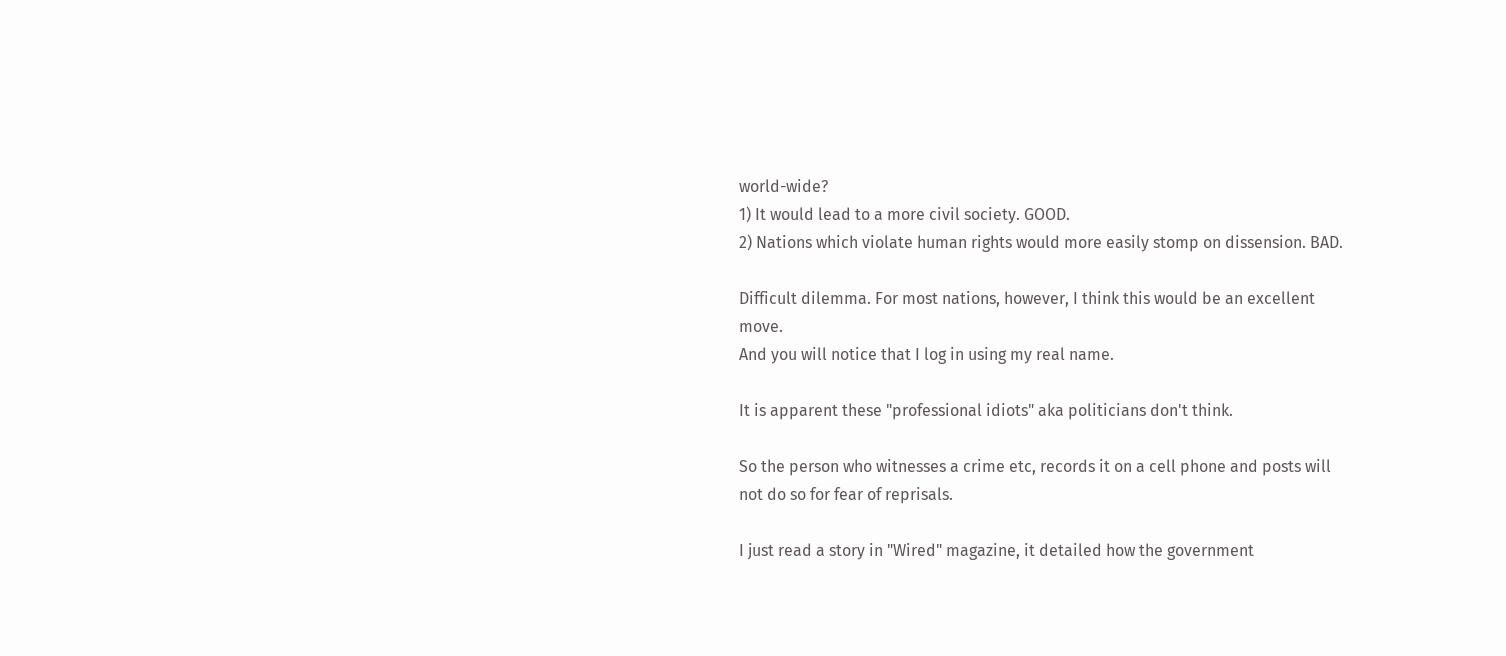world-wide?
1) It would lead to a more civil society. GOOD.
2) Nations which violate human rights would more easily stomp on dissension. BAD.

Difficult dilemma. For most nations, however, I think this would be an excellent move.
And you will notice that I log in using my real name.

It is apparent these "professional idiots" aka politicians don't think.

So the person who witnesses a crime etc, records it on a cell phone and posts will not do so for fear of reprisals.

I just read a story in "Wired" magazine, it detailed how the government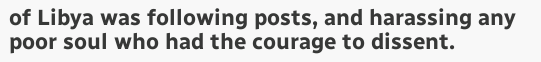of Libya was following posts, and harassing any poor soul who had the courage to dissent.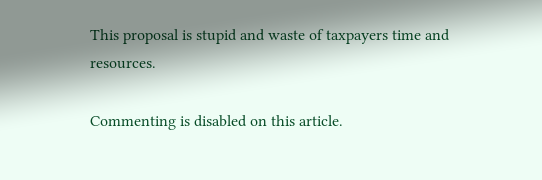This proposal is stupid and waste of taxpayers time and resources.

Commenting is disabled on this article.